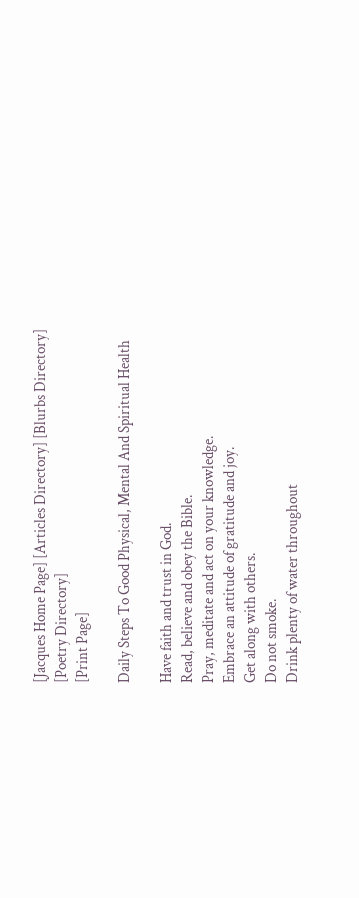[Jacques Home Page] [Articles Directory] [Blurbs Directory] [Poetry Directory]
[Print Page]

Daily Steps To Good Physical, Mental And Spiritual Health

Have faith and trust in God.
Read, believe and obey the Bible.
Pray, meditate and act on your knowledge.
Embrace an attitude of gratitude and joy.
Get along with others.
Do not smoke.
Drink plenty of water throughout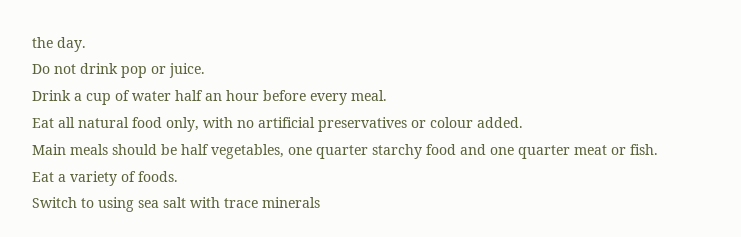the day.
Do not drink pop or juice.
Drink a cup of water half an hour before every meal.
Eat all natural food only, with no artificial preservatives or colour added.
Main meals should be half vegetables, one quarter starchy food and one quarter meat or fish.
Eat a variety of foods.
Switch to using sea salt with trace minerals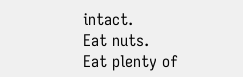intact.
Eat nuts.
Eat plenty of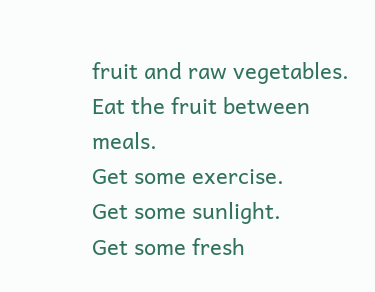fruit and raw vegetables.
Eat the fruit between meals.
Get some exercise.
Get some sunlight.
Get some fresh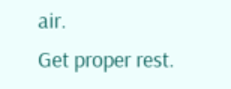air.
Get proper rest.